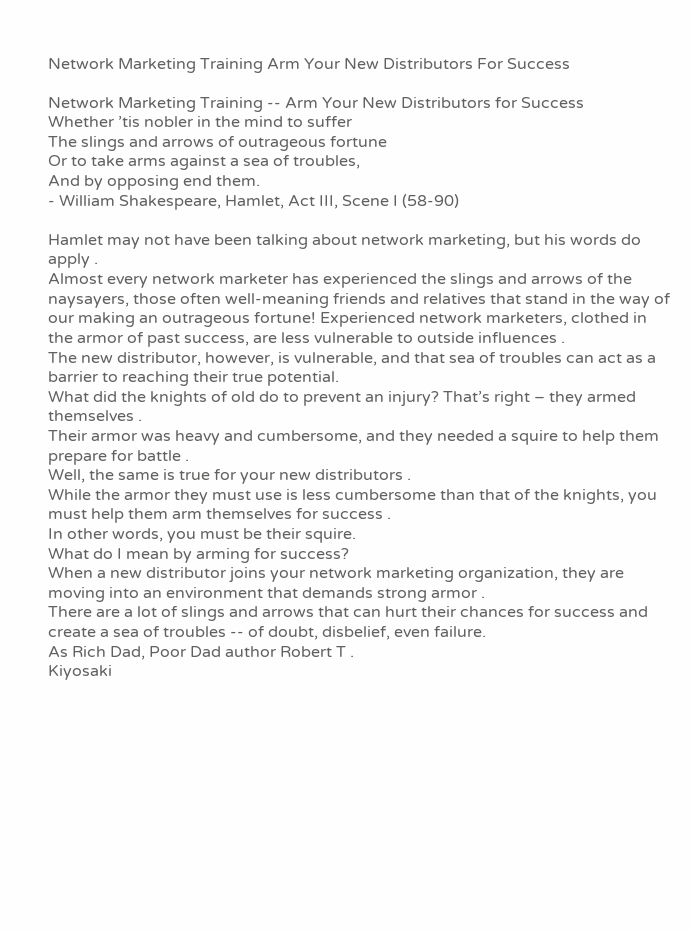Network Marketing Training Arm Your New Distributors For Success

Network Marketing Training -- Arm Your New Distributors for Success
Whether ’tis nobler in the mind to suffer
The slings and arrows of outrageous fortune
Or to take arms against a sea of troubles,
And by opposing end them.
- William Shakespeare, Hamlet, Act III, Scene I (58-90)

Hamlet may not have been talking about network marketing, but his words do apply .
Almost every network marketer has experienced the slings and arrows of the naysayers, those often well-meaning friends and relatives that stand in the way of our making an outrageous fortune! Experienced network marketers, clothed in the armor of past success, are less vulnerable to outside influences .
The new distributor, however, is vulnerable, and that sea of troubles can act as a barrier to reaching their true potential.
What did the knights of old do to prevent an injury? That’s right – they armed themselves .
Their armor was heavy and cumbersome, and they needed a squire to help them prepare for battle .
Well, the same is true for your new distributors .
While the armor they must use is less cumbersome than that of the knights, you must help them arm themselves for success .
In other words, you must be their squire.
What do I mean by arming for success?
When a new distributor joins your network marketing organization, they are moving into an environment that demands strong armor .
There are a lot of slings and arrows that can hurt their chances for success and create a sea of troubles -- of doubt, disbelief, even failure.
As Rich Dad, Poor Dad author Robert T .
Kiyosaki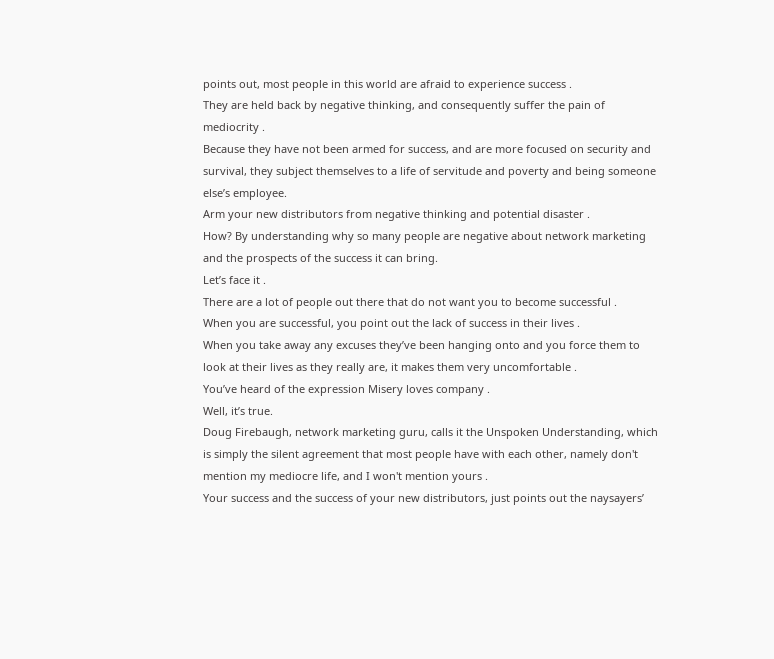points out, most people in this world are afraid to experience success .
They are held back by negative thinking, and consequently suffer the pain of mediocrity .
Because they have not been armed for success, and are more focused on security and survival, they subject themselves to a life of servitude and poverty and being someone else’s employee.
Arm your new distributors from negative thinking and potential disaster .
How? By understanding why so many people are negative about network marketing and the prospects of the success it can bring.
Let’s face it .
There are a lot of people out there that do not want you to become successful .
When you are successful, you point out the lack of success in their lives .
When you take away any excuses they’ve been hanging onto and you force them to look at their lives as they really are, it makes them very uncomfortable .
You’ve heard of the expression Misery loves company .
Well, it’s true.
Doug Firebaugh, network marketing guru, calls it the Unspoken Understanding, which is simply the silent agreement that most people have with each other, namely don't mention my mediocre life, and I won't mention yours .
Your success and the success of your new distributors, just points out the naysayers’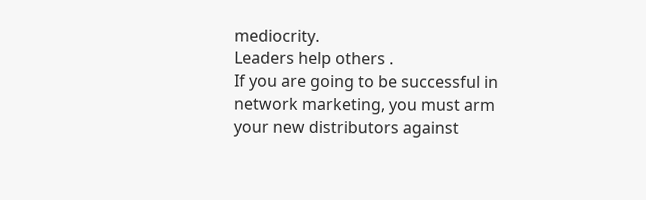mediocrity.
Leaders help others .
If you are going to be successful in network marketing, you must arm your new distributors against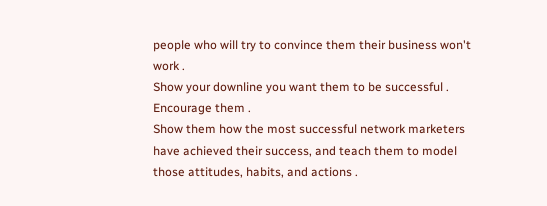people who will try to convince them their business won't work .
Show your downline you want them to be successful .
Encourage them .
Show them how the most successful network marketers have achieved their success, and teach them to model those attitudes, habits, and actions .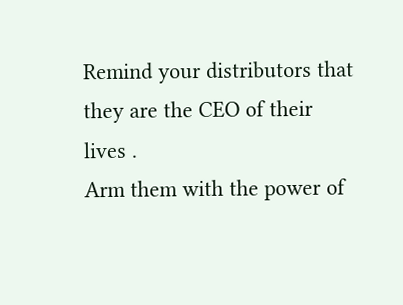Remind your distributors that they are the CEO of their lives .
Arm them with the power of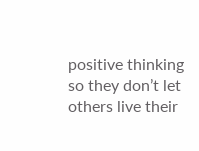positive thinking so they don’t let others live their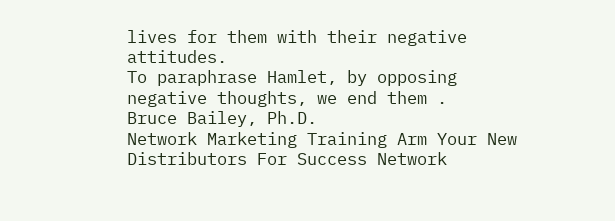lives for them with their negative attitudes.
To paraphrase Hamlet, by opposing negative thoughts, we end them .
Bruce Bailey, Ph.D.
Network Marketing Training Arm Your New Distributors For Success Network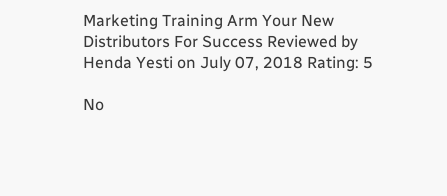Marketing Training Arm Your New Distributors For Success Reviewed by Henda Yesti on July 07, 2018 Rating: 5

No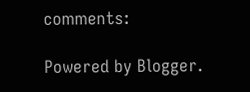comments:

Powered by Blogger.